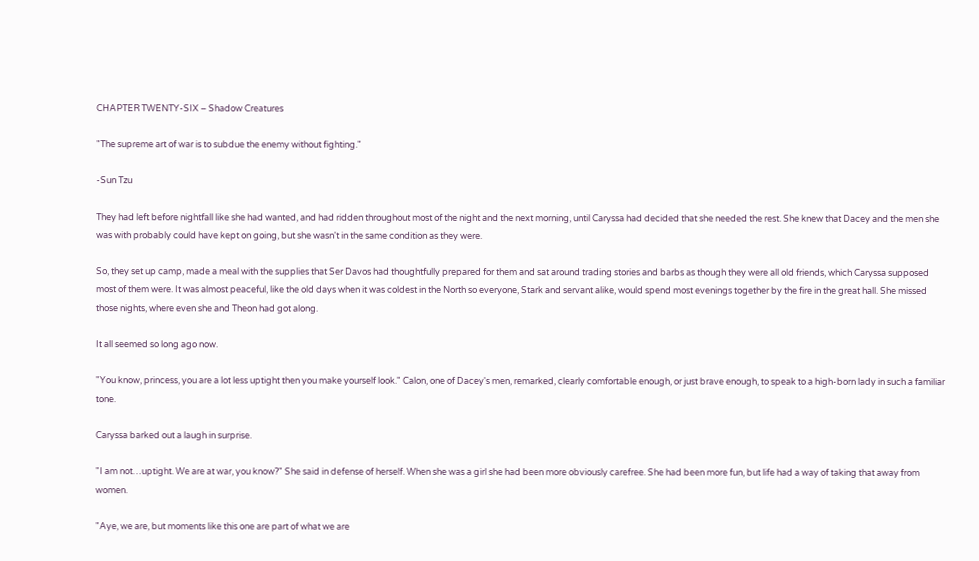CHAPTER TWENTY-SIX – Shadow Creatures

"The supreme art of war is to subdue the enemy without fighting."

-Sun Tzu

They had left before nightfall like she had wanted, and had ridden throughout most of the night and the next morning, until Caryssa had decided that she needed the rest. She knew that Dacey and the men she was with probably could have kept on going, but she wasn't in the same condition as they were.

So, they set up camp, made a meal with the supplies that Ser Davos had thoughtfully prepared for them and sat around trading stories and barbs as though they were all old friends, which Caryssa supposed most of them were. It was almost peaceful, like the old days when it was coldest in the North so everyone, Stark and servant alike, would spend most evenings together by the fire in the great hall. She missed those nights, where even she and Theon had got along.

It all seemed so long ago now.

"You know, princess, you are a lot less uptight then you make yourself look." Calon, one of Dacey's men, remarked, clearly comfortable enough, or just brave enough, to speak to a high-born lady in such a familiar tone.

Caryssa barked out a laugh in surprise.

"I am not…uptight. We are at war, you know?" She said in defense of herself. When she was a girl she had been more obviously carefree. She had been more fun, but life had a way of taking that away from women.

"Aye, we are, but moments like this one are part of what we are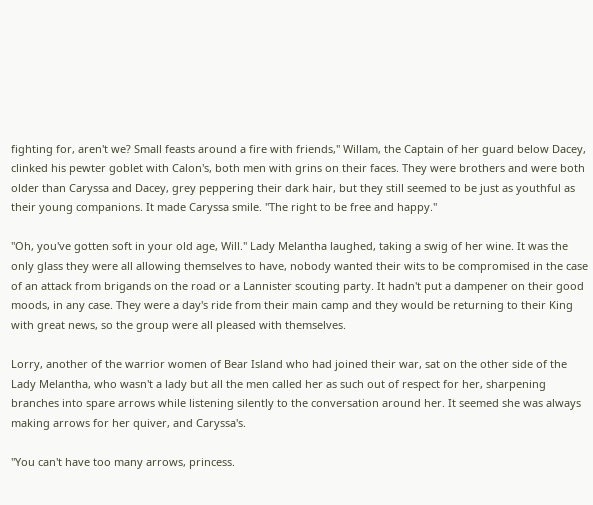fighting for, aren't we? Small feasts around a fire with friends," Willam, the Captain of her guard below Dacey, clinked his pewter goblet with Calon's, both men with grins on their faces. They were brothers and were both older than Caryssa and Dacey, grey peppering their dark hair, but they still seemed to be just as youthful as their young companions. It made Caryssa smile. "The right to be free and happy."

"Oh, you've gotten soft in your old age, Will." Lady Melantha laughed, taking a swig of her wine. It was the only glass they were all allowing themselves to have, nobody wanted their wits to be compromised in the case of an attack from brigands on the road or a Lannister scouting party. It hadn't put a dampener on their good moods, in any case. They were a day's ride from their main camp and they would be returning to their King with great news, so the group were all pleased with themselves.

Lorry, another of the warrior women of Bear Island who had joined their war, sat on the other side of the Lady Melantha, who wasn't a lady but all the men called her as such out of respect for her, sharpening branches into spare arrows while listening silently to the conversation around her. It seemed she was always making arrows for her quiver, and Caryssa's.

"You can't have too many arrows, princess.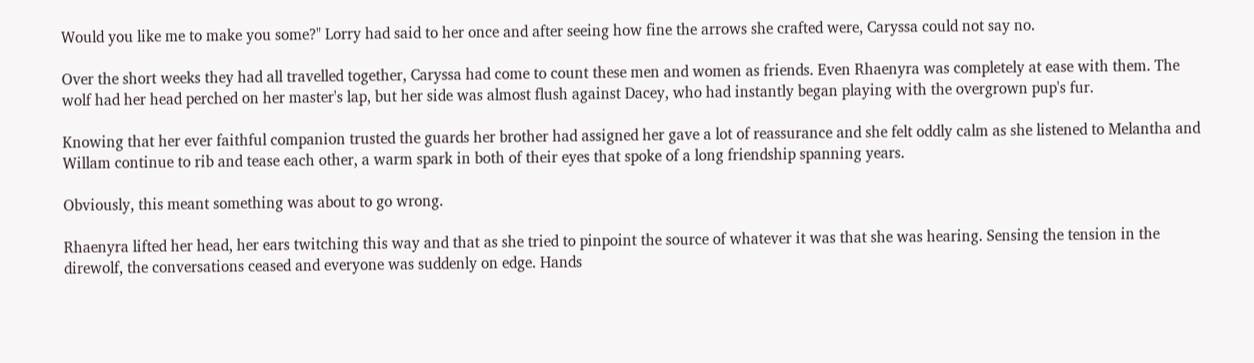Would you like me to make you some?" Lorry had said to her once and after seeing how fine the arrows she crafted were, Caryssa could not say no.

Over the short weeks they had all travelled together, Caryssa had come to count these men and women as friends. Even Rhaenyra was completely at ease with them. The wolf had her head perched on her master's lap, but her side was almost flush against Dacey, who had instantly began playing with the overgrown pup's fur.

Knowing that her ever faithful companion trusted the guards her brother had assigned her gave a lot of reassurance and she felt oddly calm as she listened to Melantha and Willam continue to rib and tease each other, a warm spark in both of their eyes that spoke of a long friendship spanning years.

Obviously, this meant something was about to go wrong.

Rhaenyra lifted her head, her ears twitching this way and that as she tried to pinpoint the source of whatever it was that she was hearing. Sensing the tension in the direwolf, the conversations ceased and everyone was suddenly on edge. Hands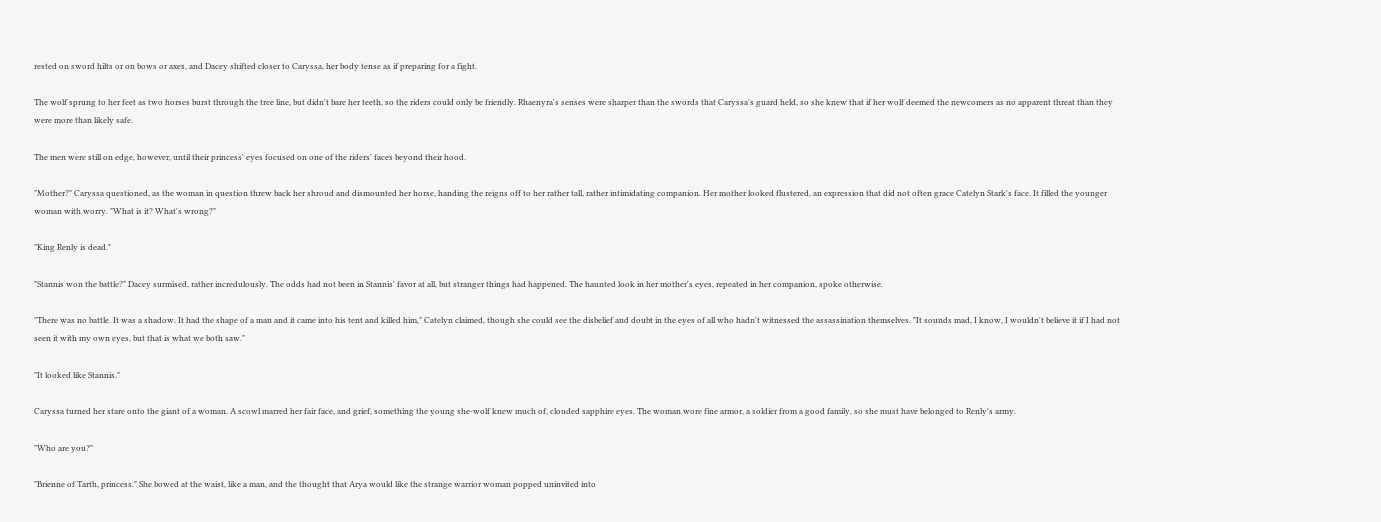rested on sword hilts or on bows or axes, and Dacey shifted closer to Caryssa, her body tense as if preparing for a fight.

The wolf sprung to her feet as two horses burst through the tree line, but didn't bare her teeth, so the riders could only be friendly. Rhaenyra's senses were sharper than the swords that Caryssa's guard held, so she knew that if her wolf deemed the newcomers as no apparent threat than they were more than likely safe.

The men were still on edge, however, until their princess' eyes focused on one of the riders' faces beyond their hood.

"Mother?" Caryssa questioned, as the woman in question threw back her shroud and dismounted her horse, handing the reigns off to her rather tall, rather intimidating companion. Her mother looked flustered, an expression that did not often grace Catelyn Stark's face. It filled the younger woman with worry. "What is it? What's wrong?"

"King Renly is dead."

"Stannis won the battle?" Dacey surmised, rather incredulously. The odds had not been in Stannis' favor at all, but stranger things had happened. The haunted look in her mother's eyes, repeated in her companion, spoke otherwise.

"There was no battle. It was a shadow. It had the shape of a man and it came into his tent and killed him," Catelyn claimed, though she could see the disbelief and doubt in the eyes of all who hadn't witnessed the assassination themselves. "It sounds mad, I know, I wouldn't believe it if I had not seen it with my own eyes, but that is what we both saw."

"It looked like Stannis."

Caryssa turned her stare onto the giant of a woman. A scowl marred her fair face, and grief, something the young she-wolf knew much of, clouded sapphire eyes. The woman wore fine armor, a soldier from a good family, so she must have belonged to Renly's army.

"Who are you?"

"Brienne of Tarth, princess." She bowed at the waist, like a man, and the thought that Arya would like the strange warrior woman popped uninvited into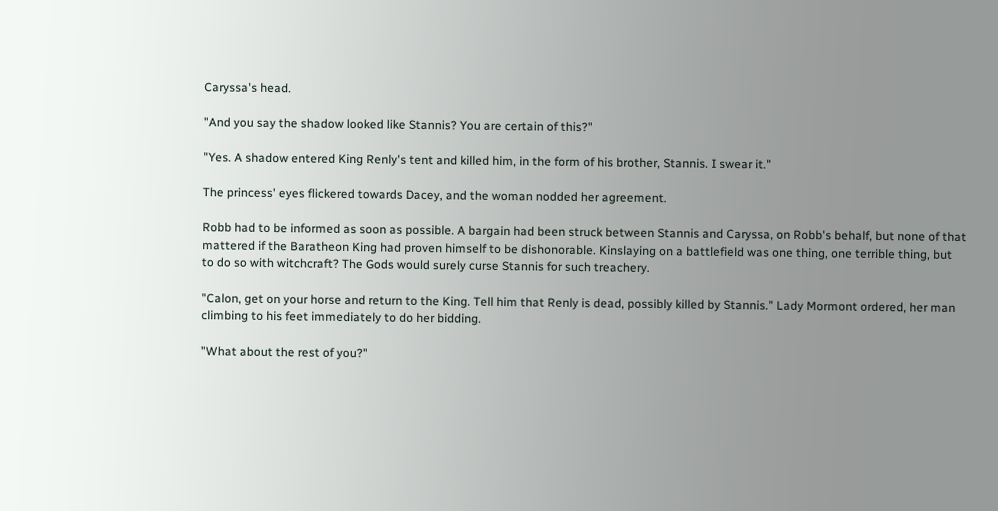Caryssa's head.

"And you say the shadow looked like Stannis? You are certain of this?"

"Yes. A shadow entered King Renly's tent and killed him, in the form of his brother, Stannis. I swear it."

The princess' eyes flickered towards Dacey, and the woman nodded her agreement.

Robb had to be informed as soon as possible. A bargain had been struck between Stannis and Caryssa, on Robb's behalf, but none of that mattered if the Baratheon King had proven himself to be dishonorable. Kinslaying on a battlefield was one thing, one terrible thing, but to do so with witchcraft? The Gods would surely curse Stannis for such treachery.

"Calon, get on your horse and return to the King. Tell him that Renly is dead, possibly killed by Stannis." Lady Mormont ordered, her man climbing to his feet immediately to do her bidding.

"What about the rest of you?"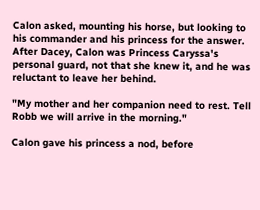Calon asked, mounting his horse, but looking to his commander and his princess for the answer. After Dacey, Calon was Princess Caryssa's personal guard, not that she knew it, and he was reluctant to leave her behind.

"My mother and her companion need to rest. Tell Robb we will arrive in the morning."

Calon gave his princess a nod, before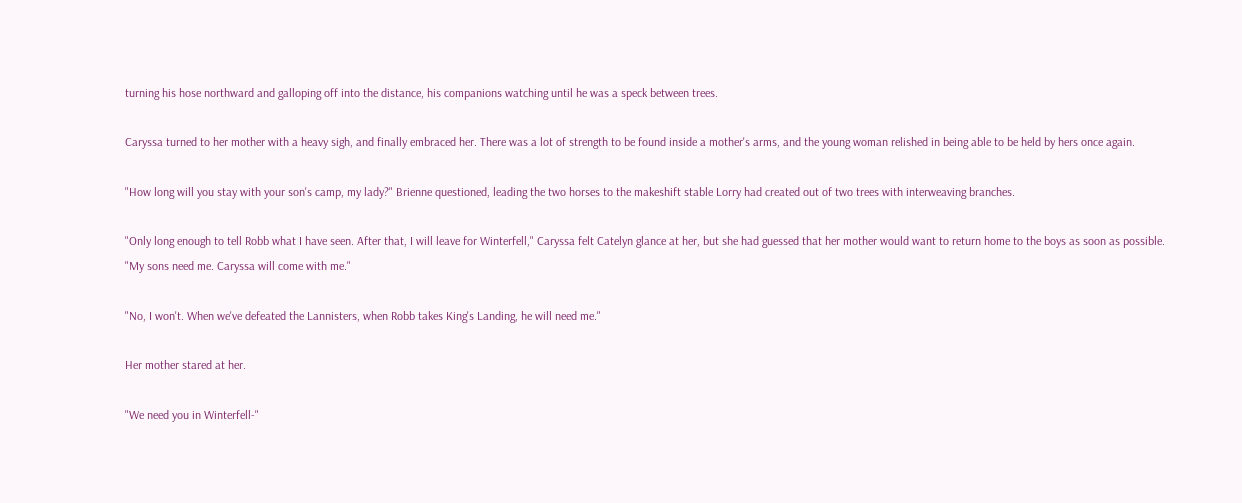turning his hose northward and galloping off into the distance, his companions watching until he was a speck between trees.

Caryssa turned to her mother with a heavy sigh, and finally embraced her. There was a lot of strength to be found inside a mother's arms, and the young woman relished in being able to be held by hers once again.

"How long will you stay with your son's camp, my lady?" Brienne questioned, leading the two horses to the makeshift stable Lorry had created out of two trees with interweaving branches.

"Only long enough to tell Robb what I have seen. After that, I will leave for Winterfell," Caryssa felt Catelyn glance at her, but she had guessed that her mother would want to return home to the boys as soon as possible. "My sons need me. Caryssa will come with me."

"No, I won't. When we've defeated the Lannisters, when Robb takes King's Landing, he will need me."

Her mother stared at her.

"We need you in Winterfell-"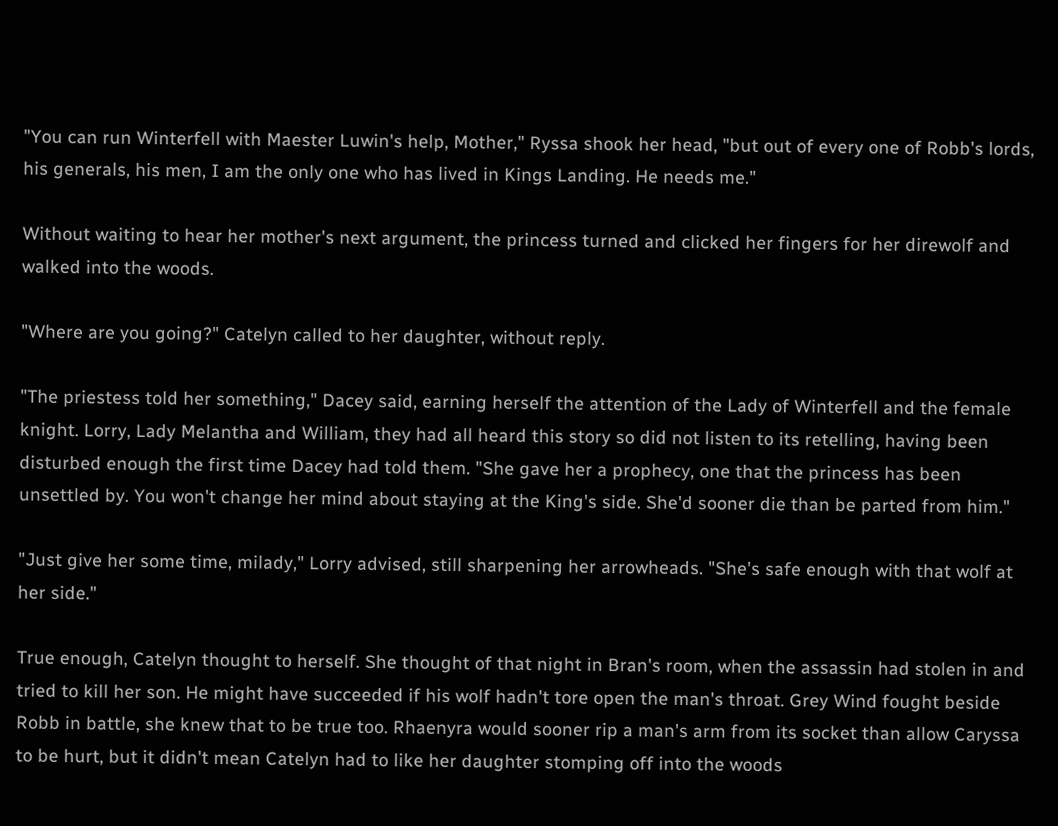"You can run Winterfell with Maester Luwin's help, Mother," Ryssa shook her head, "but out of every one of Robb's lords, his generals, his men, I am the only one who has lived in Kings Landing. He needs me."

Without waiting to hear her mother's next argument, the princess turned and clicked her fingers for her direwolf and walked into the woods.

"Where are you going?" Catelyn called to her daughter, without reply.

"The priestess told her something," Dacey said, earning herself the attention of the Lady of Winterfell and the female knight. Lorry, Lady Melantha and William, they had all heard this story so did not listen to its retelling, having been disturbed enough the first time Dacey had told them. "She gave her a prophecy, one that the princess has been unsettled by. You won't change her mind about staying at the King's side. She'd sooner die than be parted from him."

"Just give her some time, milady," Lorry advised, still sharpening her arrowheads. "She's safe enough with that wolf at her side."

True enough, Catelyn thought to herself. She thought of that night in Bran's room, when the assassin had stolen in and tried to kill her son. He might have succeeded if his wolf hadn't tore open the man's throat. Grey Wind fought beside Robb in battle, she knew that to be true too. Rhaenyra would sooner rip a man's arm from its socket than allow Caryssa to be hurt, but it didn't mean Catelyn had to like her daughter stomping off into the woods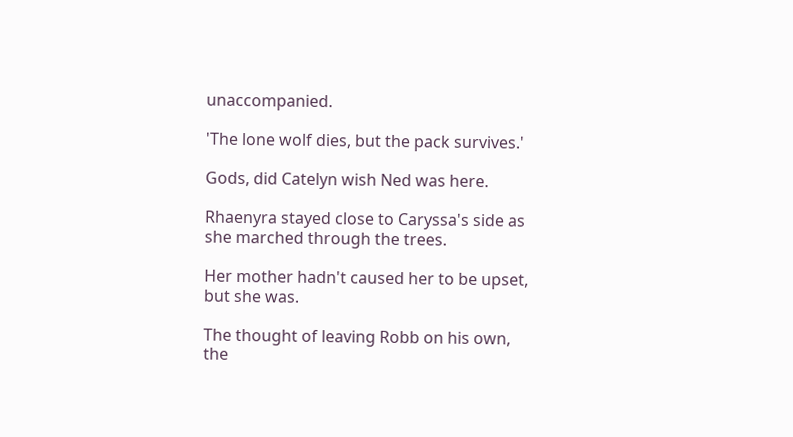unaccompanied.

'The lone wolf dies, but the pack survives.'

Gods, did Catelyn wish Ned was here.

Rhaenyra stayed close to Caryssa's side as she marched through the trees.

Her mother hadn't caused her to be upset, but she was.

The thought of leaving Robb on his own, the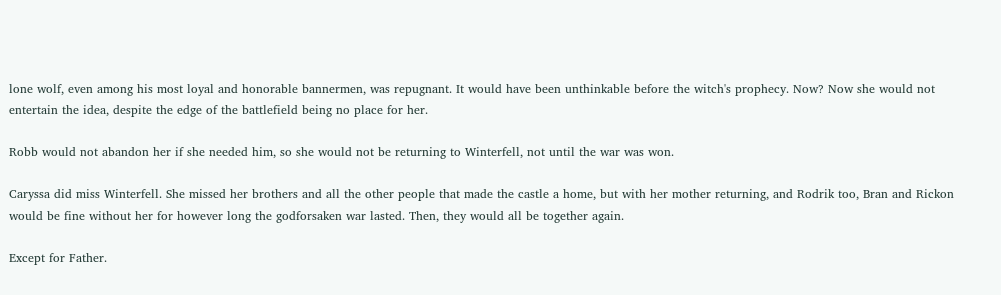lone wolf, even among his most loyal and honorable bannermen, was repugnant. It would have been unthinkable before the witch's prophecy. Now? Now she would not entertain the idea, despite the edge of the battlefield being no place for her.

Robb would not abandon her if she needed him, so she would not be returning to Winterfell, not until the war was won.

Caryssa did miss Winterfell. She missed her brothers and all the other people that made the castle a home, but with her mother returning, and Rodrik too, Bran and Rickon would be fine without her for however long the godforsaken war lasted. Then, they would all be together again.

Except for Father.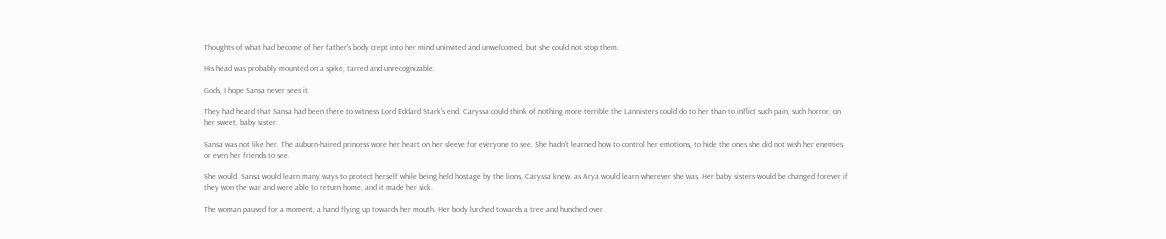Thoughts of what had become of her father's body crept into her mind uninvited and unwelcomed, but she could not stop them.

His head was probably mounted on a spike, tarred and unrecognizable.

Gods, I hope Sansa never sees it.

They had heard that Sansa had been there to witness Lord Eddard Stark's end. Caryssa could think of nothing more terrible the Lannisters could do to her than to inflict such pain, such horror, on her sweet, baby sister.

Sansa was not like her. The auburn-haired princess wore her heart on her sleeve for everyone to see. She hadn't learned how to control her emotions, to hide the ones she did not wish her enemies or even her friends to see.

She would. Sansa would learn many ways to protect herself while being held hostage by the lions, Caryssa knew, as Arya would learn wherever she was. Her baby sisters would be changed forever if they won the war and were able to return home, and it made her sick.

The woman paused for a moment, a hand flying up towards her mouth. Her body lurched towards a tree and hunched over.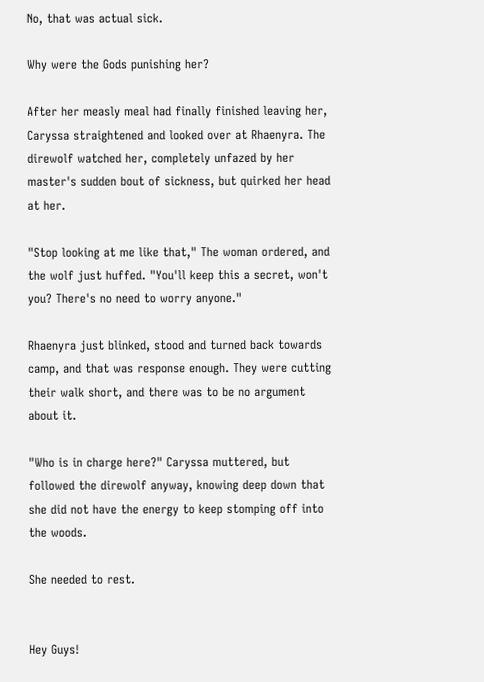No, that was actual sick.

Why were the Gods punishing her?

After her measly meal had finally finished leaving her, Caryssa straightened and looked over at Rhaenyra. The direwolf watched her, completely unfazed by her master's sudden bout of sickness, but quirked her head at her.

"Stop looking at me like that," The woman ordered, and the wolf just huffed. "You'll keep this a secret, won't you? There's no need to worry anyone."

Rhaenyra just blinked, stood and turned back towards camp, and that was response enough. They were cutting their walk short, and there was to be no argument about it.

"Who is in charge here?" Caryssa muttered, but followed the direwolf anyway, knowing deep down that she did not have the energy to keep stomping off into the woods.

She needed to rest.


Hey Guys!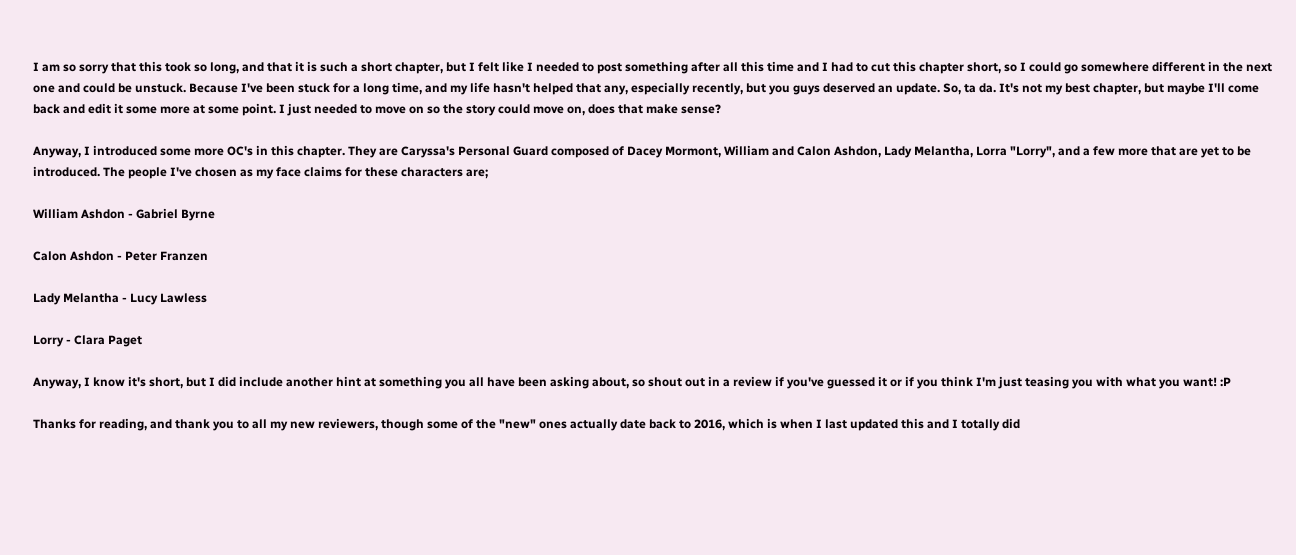I am so sorry that this took so long, and that it is such a short chapter, but I felt like I needed to post something after all this time and I had to cut this chapter short, so I could go somewhere different in the next one and could be unstuck. Because I've been stuck for a long time, and my life hasn't helped that any, especially recently, but you guys deserved an update. So, ta da. It's not my best chapter, but maybe I'll come back and edit it some more at some point. I just needed to move on so the story could move on, does that make sense?

Anyway, I introduced some more OC's in this chapter. They are Caryssa's Personal Guard composed of Dacey Mormont, William and Calon Ashdon, Lady Melantha, Lorra "Lorry", and a few more that are yet to be introduced. The people I've chosen as my face claims for these characters are;

William Ashdon - Gabriel Byrne

Calon Ashdon - Peter Franzen

Lady Melantha - Lucy Lawless

Lorry - Clara Paget

Anyway, I know it's short, but I did include another hint at something you all have been asking about, so shout out in a review if you've guessed it or if you think I'm just teasing you with what you want! :P

Thanks for reading, and thank you to all my new reviewers, though some of the "new" ones actually date back to 2016, which is when I last updated this and I totally did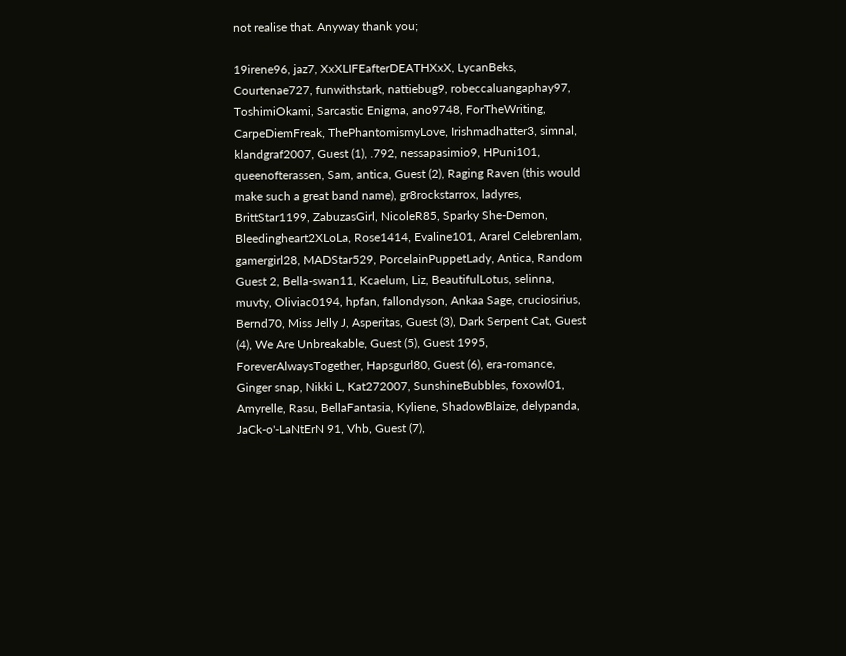not realise that. Anyway thank you;

19irene96, jaz7, XxXLIFEafterDEATHXxX, LycanBeks, Courtenae727, funwithstark, nattiebug9, robeccaluangaphay97, ToshimiOkami, Sarcastic Enigma, ano9748, ForTheWriting, CarpeDiemFreak, ThePhantomismyLove, Irishmadhatter3, simnal, klandgraf2007, Guest (1), .792, nessapasimio9, HPuni101, queenofterassen, Sam, antica, Guest (2), Raging Raven (this would make such a great band name), gr8rockstarrox, ladyres, BrittStar1199, ZabuzasGirl, NicoleR85, Sparky She-Demon, Bleedingheart2XLoLa, Rose1414, Evaline101, Ararel Celebrenlam, gamergirl28, MADStar529, PorcelainPuppetLady, Antica, Random Guest 2, Bella-swan11, Kcaelum, Liz, BeautifulLotus, selinna, muvty, Oliviac0194, hpfan, fallondyson, Ankaa Sage, cruciosirius, Bernd70, Miss Jelly J, Asperitas, Guest (3), Dark Serpent Cat, Guest (4), We Are Unbreakable, Guest (5), Guest 1995, ForeverAlwaysTogether, Hapsgurl80, Guest (6), era-romance, Ginger snap, Nikki L, Kat272007, SunshineBubbles, foxowl01, Amyrelle, Rasu, BellaFantasia, Kyliene, ShadowBlaize, delypanda, JaCk-o'-LaNtErN 91, Vhb, Guest (7),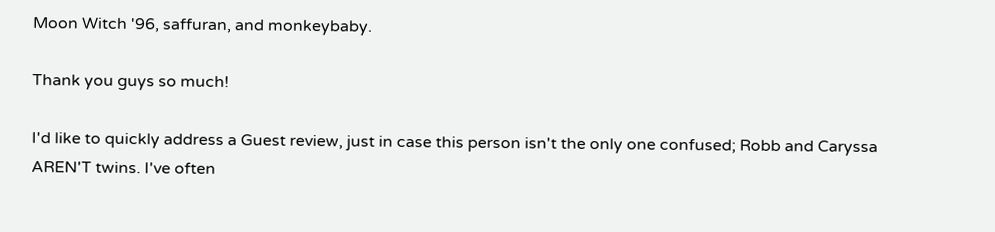Moon Witch '96, saffuran, and monkeybaby.

Thank you guys so much!

I'd like to quickly address a Guest review, just in case this person isn't the only one confused; Robb and Caryssa AREN'T twins. I've often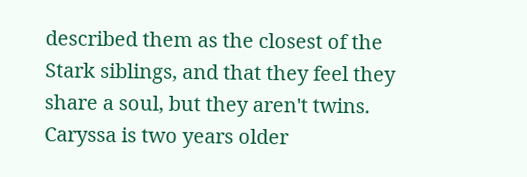described them as the closest of the Stark siblings, and that they feel they share a soul, but they aren't twins. Caryssa is two years older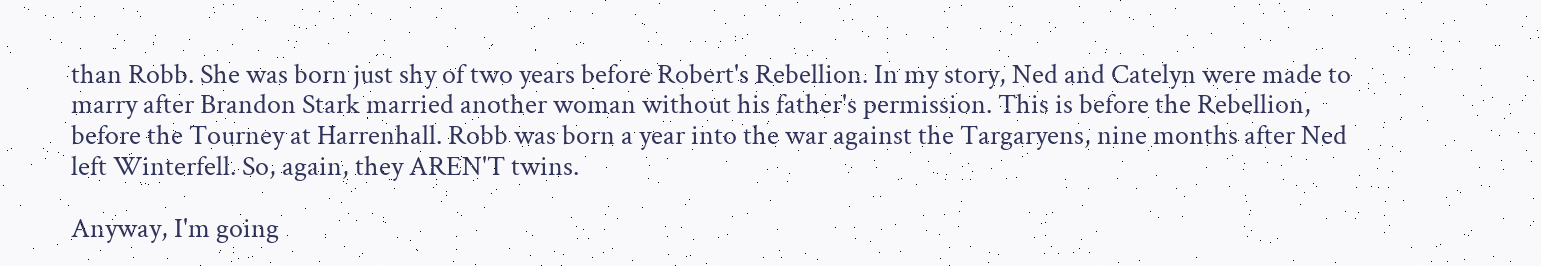than Robb. She was born just shy of two years before Robert's Rebellion. In my story, Ned and Catelyn were made to marry after Brandon Stark married another woman without his father's permission. This is before the Rebellion, before the Tourney at Harrenhall. Robb was born a year into the war against the Targaryens, nine months after Ned left Winterfell. So, again, they AREN'T twins.

Anyway, I'm going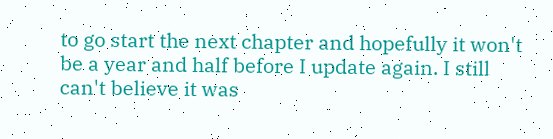to go start the next chapter and hopefully it won't be a year and half before I update again. I still can't believe it was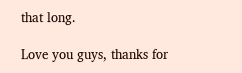that long.

Love you guys, thanks for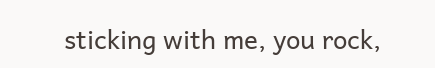sticking with me, you rock,